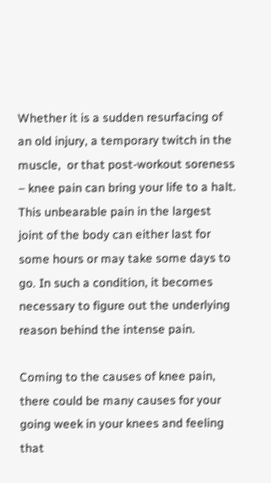Whether it is a sudden resurfacing of an old injury, a temporary twitch in the muscle,  or that post-workout soreness – knee pain can bring your life to a halt. This unbearable pain in the largest joint of the body can either last for some hours or may take some days to go. In such a condition, it becomes necessary to figure out the underlying reason behind the intense pain.

Coming to the causes of knee pain, there could be many causes for your going week in your knees and feeling that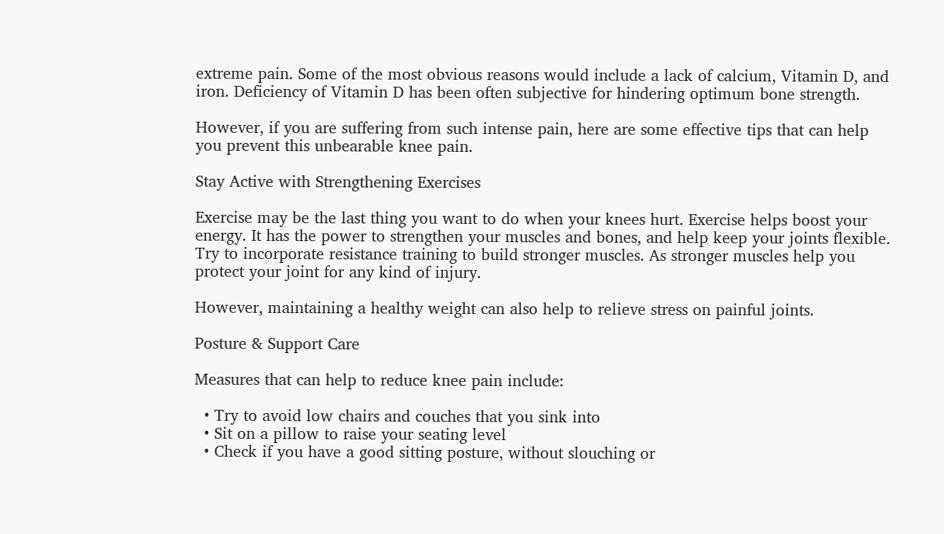extreme pain. Some of the most obvious reasons would include a lack of calcium, Vitamin D, and iron. Deficiency of Vitamin D has been often subjective for hindering optimum bone strength.

However, if you are suffering from such intense pain, here are some effective tips that can help you prevent this unbearable knee pain.

Stay Active with Strengthening Exercises

Exercise may be the last thing you want to do when your knees hurt. Exercise helps boost your energy. It has the power to strengthen your muscles and bones, and help keep your joints flexible. Try to incorporate resistance training to build stronger muscles. As stronger muscles help you protect your joint for any kind of injury.

However, maintaining a healthy weight can also help to relieve stress on painful joints.

Posture & Support Care

Measures that can help to reduce knee pain include:

  • Try to avoid low chairs and couches that you sink into
  • Sit on a pillow to raise your seating level
  • Check if you have a good sitting posture, without slouching or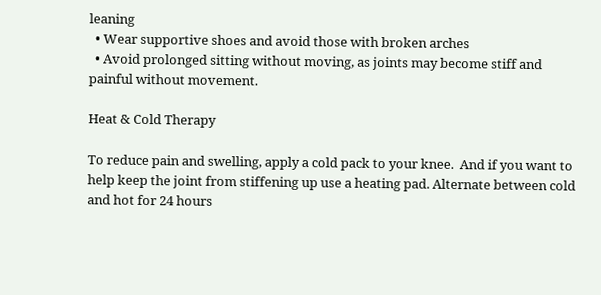leaning
  • Wear supportive shoes and avoid those with broken arches
  • Avoid prolonged sitting without moving, as joints may become stiff and painful without movement.

Heat & Cold Therapy

To reduce pain and swelling, apply a cold pack to your knee.  And if you want to help keep the joint from stiffening up use a heating pad. Alternate between cold and hot for 24 hours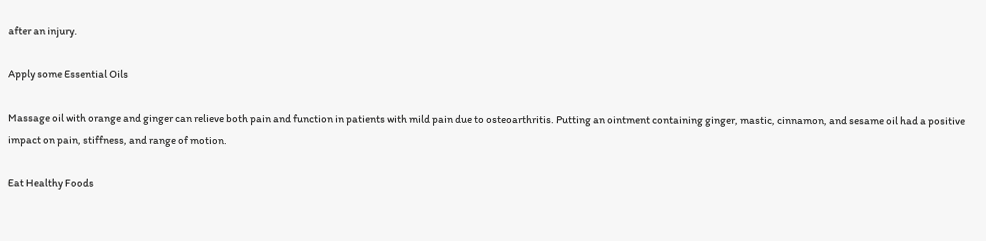after an injury.

Apply some Essential Oils

Massage oil with orange and ginger can relieve both pain and function in patients with mild pain due to osteoarthritis. Putting an ointment containing ginger, mastic, cinnamon, and sesame oil had a positive impact on pain, stiffness, and range of motion.

Eat Healthy Foods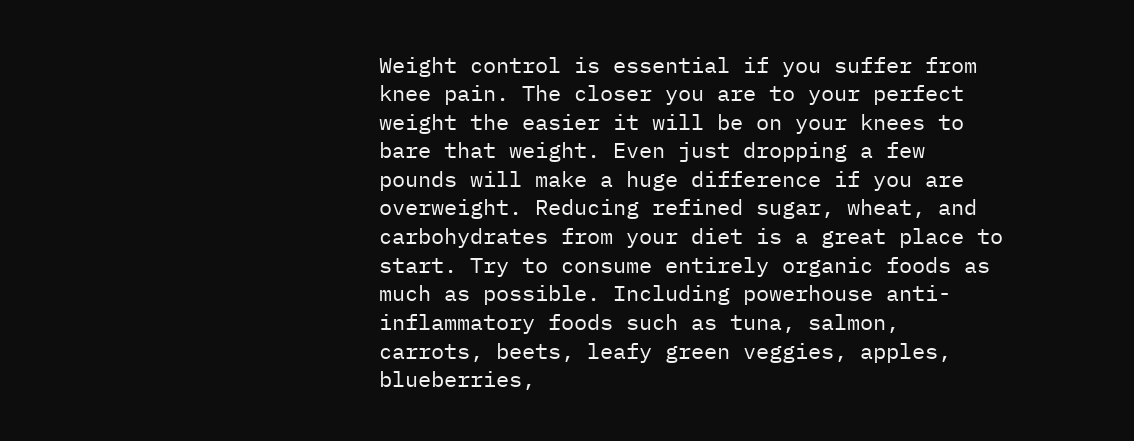Weight control is essential if you suffer from knee pain. The closer you are to your perfect weight the easier it will be on your knees to bare that weight. Even just dropping a few pounds will make a huge difference if you are overweight. Reducing refined sugar, wheat, and carbohydrates from your diet is a great place to start. Try to consume entirely organic foods as much as possible. Including powerhouse anti-inflammatory foods such as tuna, salmon, carrots, beets, leafy green veggies, apples, blueberries,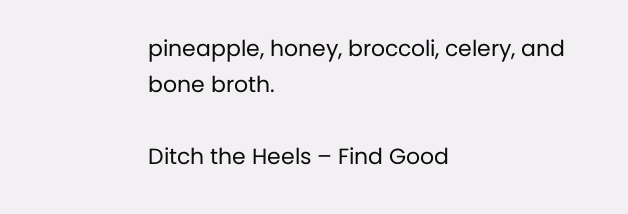pineapple, honey, broccoli, celery, and bone broth.

Ditch the Heels – Find Good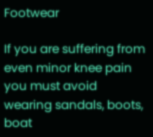Footwear

If you are suffering from even minor knee pain you must avoid wearing sandals, boots, boat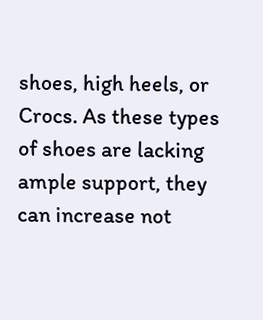shoes, high heels, or Crocs. As these types of shoes are lacking ample support, they can increase not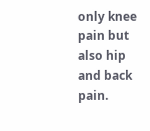only knee pain but also hip and back pain.